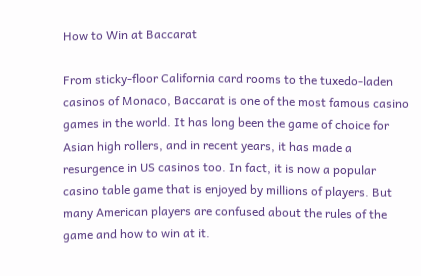How to Win at Baccarat

From sticky-floor California card rooms to the tuxedo-laden casinos of Monaco, Baccarat is one of the most famous casino games in the world. It has long been the game of choice for Asian high rollers, and in recent years, it has made a resurgence in US casinos too. In fact, it is now a popular casino table game that is enjoyed by millions of players. But many American players are confused about the rules of the game and how to win at it.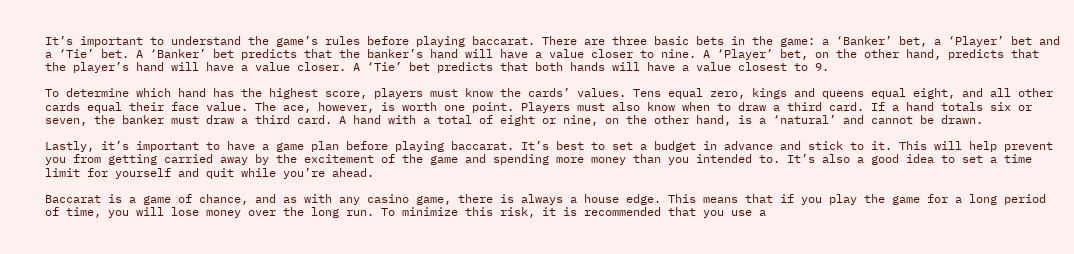It’s important to understand the game’s rules before playing baccarat. There are three basic bets in the game: a ‘Banker’ bet, a ‘Player’ bet and a ‘Tie’ bet. A ‘Banker’ bet predicts that the banker’s hand will have a value closer to nine. A ‘Player’ bet, on the other hand, predicts that the player’s hand will have a value closer. A ‘Tie’ bet predicts that both hands will have a value closest to 9.

To determine which hand has the highest score, players must know the cards’ values. Tens equal zero, kings and queens equal eight, and all other cards equal their face value. The ace, however, is worth one point. Players must also know when to draw a third card. If a hand totals six or seven, the banker must draw a third card. A hand with a total of eight or nine, on the other hand, is a ‘natural’ and cannot be drawn.

Lastly, it’s important to have a game plan before playing baccarat. It’s best to set a budget in advance and stick to it. This will help prevent you from getting carried away by the excitement of the game and spending more money than you intended to. It’s also a good idea to set a time limit for yourself and quit while you’re ahead.

Baccarat is a game of chance, and as with any casino game, there is always a house edge. This means that if you play the game for a long period of time, you will lose money over the long run. To minimize this risk, it is recommended that you use a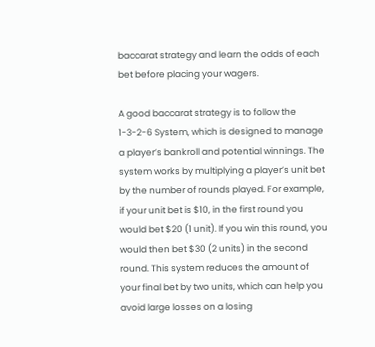baccarat strategy and learn the odds of each bet before placing your wagers.

A good baccarat strategy is to follow the 1-3-2-6 System, which is designed to manage a player’s bankroll and potential winnings. The system works by multiplying a player’s unit bet by the number of rounds played. For example, if your unit bet is $10, in the first round you would bet $20 (1 unit). If you win this round, you would then bet $30 (2 units) in the second round. This system reduces the amount of your final bet by two units, which can help you avoid large losses on a losing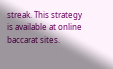streak. This strategy is available at online baccarat sites.